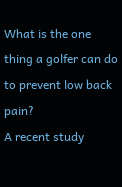What is the one thing a golfer can do to prevent low back pain?
A recent study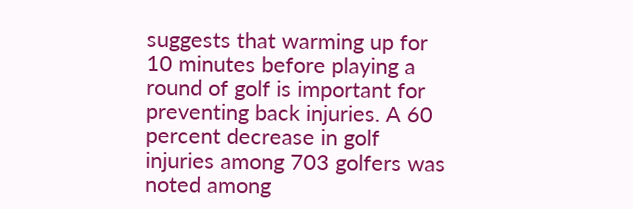suggests that warming up for 10 minutes before playing a round of golf is important for preventing back injuries. A 60 percent decrease in golf injuries among 703 golfers was noted among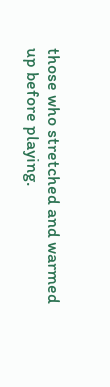those who stretched and warmed up before playing.